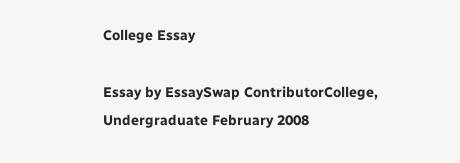College Essay

Essay by EssaySwap ContributorCollege, Undergraduate February 2008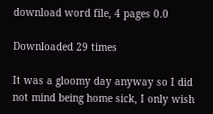download word file, 4 pages 0.0

Downloaded 29 times

It was a gloomy day anyway so I did not mind being home sick, I only wish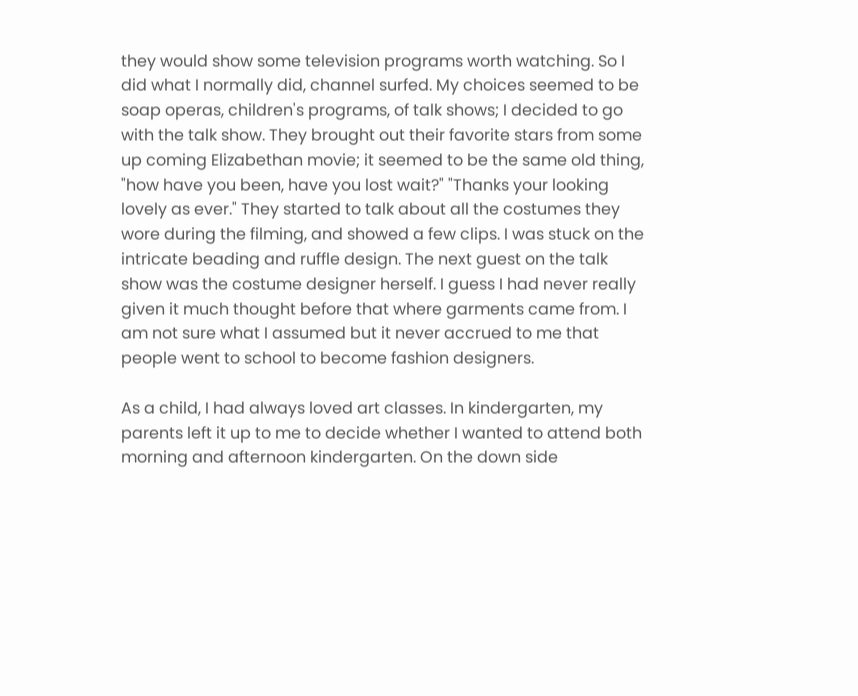they would show some television programs worth watching. So I did what I normally did, channel surfed. My choices seemed to be soap operas, children's programs, of talk shows; I decided to go with the talk show. They brought out their favorite stars from some up coming Elizabethan movie; it seemed to be the same old thing, "how have you been, have you lost wait?" "Thanks your looking lovely as ever." They started to talk about all the costumes they wore during the filming, and showed a few clips. I was stuck on the intricate beading and ruffle design. The next guest on the talk show was the costume designer herself. I guess I had never really given it much thought before that where garments came from. I am not sure what I assumed but it never accrued to me that people went to school to become fashion designers.

As a child, I had always loved art classes. In kindergarten, my parents left it up to me to decide whether I wanted to attend both morning and afternoon kindergarten. On the down side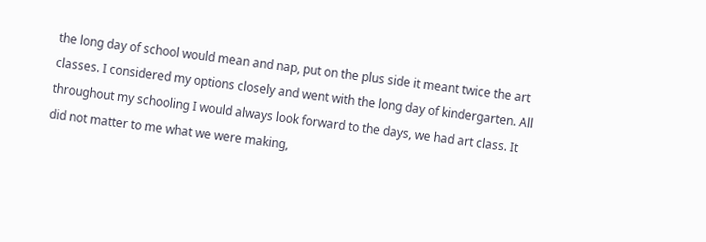the long day of school would mean and nap, put on the plus side it meant twice the art classes. I considered my options closely and went with the long day of kindergarten. All throughout my schooling I would always look forward to the days, we had art class. It did not matter to me what we were making,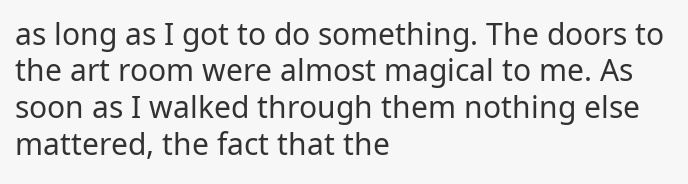as long as I got to do something. The doors to the art room were almost magical to me. As soon as I walked through them nothing else mattered, the fact that the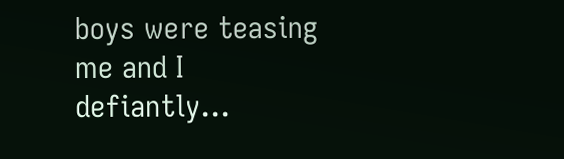boys were teasing me and I defiantly...